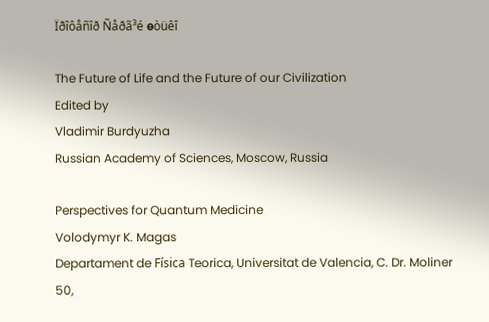Ïðîôåñîð Ñåðã³é ѳòüêî

The Future of Life and the Future of our Civilization
Edited by
Vladimir Burdyuzha
Russian Academy of Sciences, Moscow, Russia

Perspectives for Quantum Medicine
Volodymyr K. Magas
Departament de Física Teorica, Universitat de Valencia, C. Dr. Moliner 50,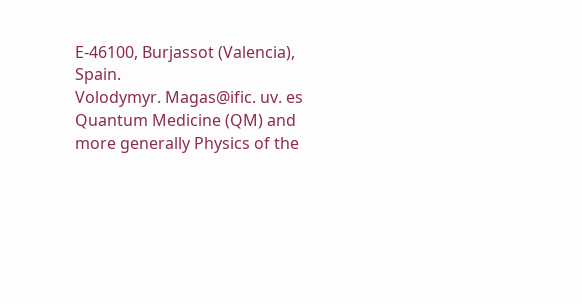E-46100, Burjassot (Valencia), Spain.
Volodymyr. Magas@ific. uv. es
Quantum Medicine (QM) and more generally Physics of the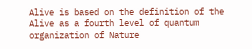Alive is based on the definition of the Alive as a fourth level of quantum organization of Nature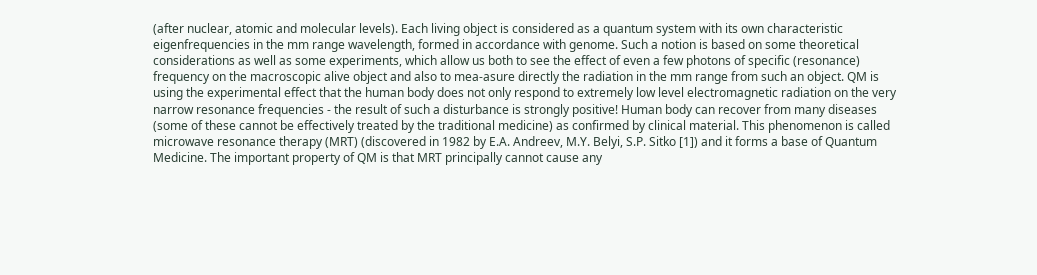(after nuclear, atomic and molecular levels). Each living object is considered as a quantum system with its own characteristic eigenfrequencies in the mm range wavelength, formed in accordance with genome. Such a notion is based on some theoretical considerations as well as some experiments, which allow us both to see the effect of even a few photons of specific (resonance) frequency on the macroscopic alive object and also to mea-asure directly the radiation in the mm range from such an object. QM is using the experimental effect that the human body does not only respond to extremely low level electromagnetic radiation on the very narrow resonance frequencies - the result of such a disturbance is strongly positive! Human body can recover from many diseases (some of these cannot be effectively treated by the traditional medicine) as confirmed by clinical material. This phenomenon is called microwave resonance therapy (MRT) (discovered in 1982 by E.A. Andreev, M.Y. Belyi, S.P. Sitko [1]) and it forms a base of Quantum Medicine. The important property of QM is that MRT principally cannot cause any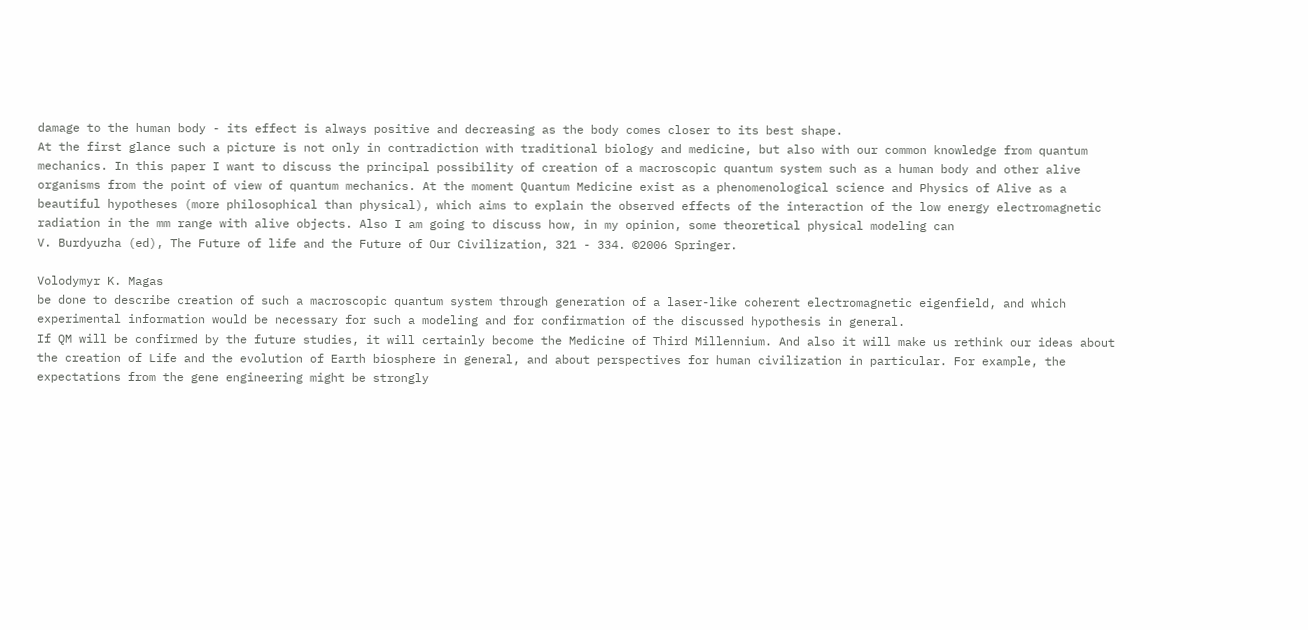damage to the human body - its effect is always positive and decreasing as the body comes closer to its best shape.
At the first glance such a picture is not only in contradiction with traditional biology and medicine, but also with our common knowledge from quantum mechanics. In this paper I want to discuss the principal possibility of creation of a macroscopic quantum system such as a human body and other alive organisms from the point of view of quantum mechanics. At the moment Quantum Medicine exist as a phenomenological science and Physics of Alive as a beautiful hypotheses (more philosophical than physical), which aims to explain the observed effects of the interaction of the low energy electromagnetic radiation in the mm range with alive objects. Also I am going to discuss how, in my opinion, some theoretical physical modeling can
V. Burdyuzha (ed), The Future of life and the Future of Our Civilization, 321 - 334. ©2006 Springer.

Volodymyr K. Magas
be done to describe creation of such a macroscopic quantum system through generation of a laser-like coherent electromagnetic eigenfield, and which experimental information would be necessary for such a modeling and for confirmation of the discussed hypothesis in general.
If QM will be confirmed by the future studies, it will certainly become the Medicine of Third Millennium. And also it will make us rethink our ideas about the creation of Life and the evolution of Earth biosphere in general, and about perspectives for human civilization in particular. For example, the expectations from the gene engineering might be strongly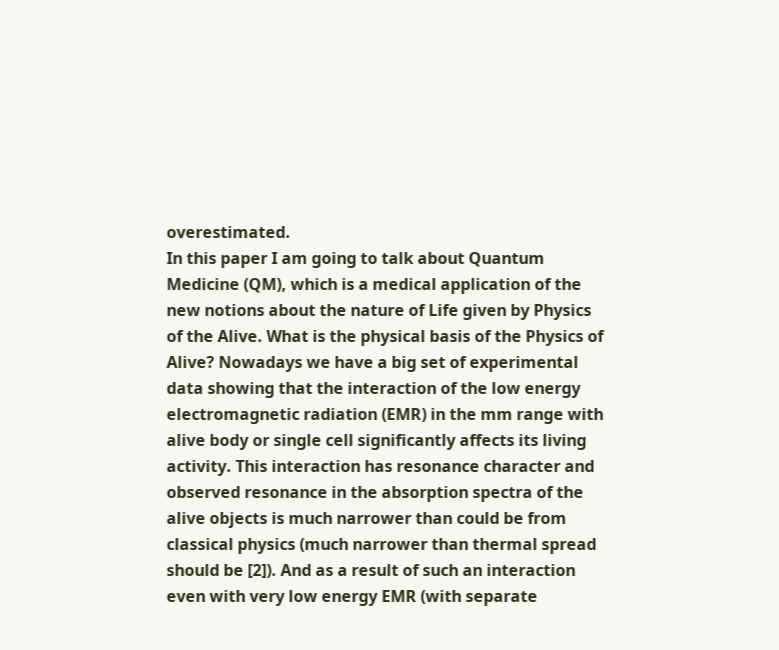overestimated.
In this paper I am going to talk about Quantum Medicine (QM), which is a medical application of the new notions about the nature of Life given by Physics of the Alive. What is the physical basis of the Physics of Alive? Nowadays we have a big set of experimental data showing that the interaction of the low energy electromagnetic radiation (EMR) in the mm range with alive body or single cell significantly affects its living activity. This interaction has resonance character and observed resonance in the absorption spectra of the alive objects is much narrower than could be from classical physics (much narrower than thermal spread should be [2]). And as a result of such an interaction even with very low energy EMR (with separate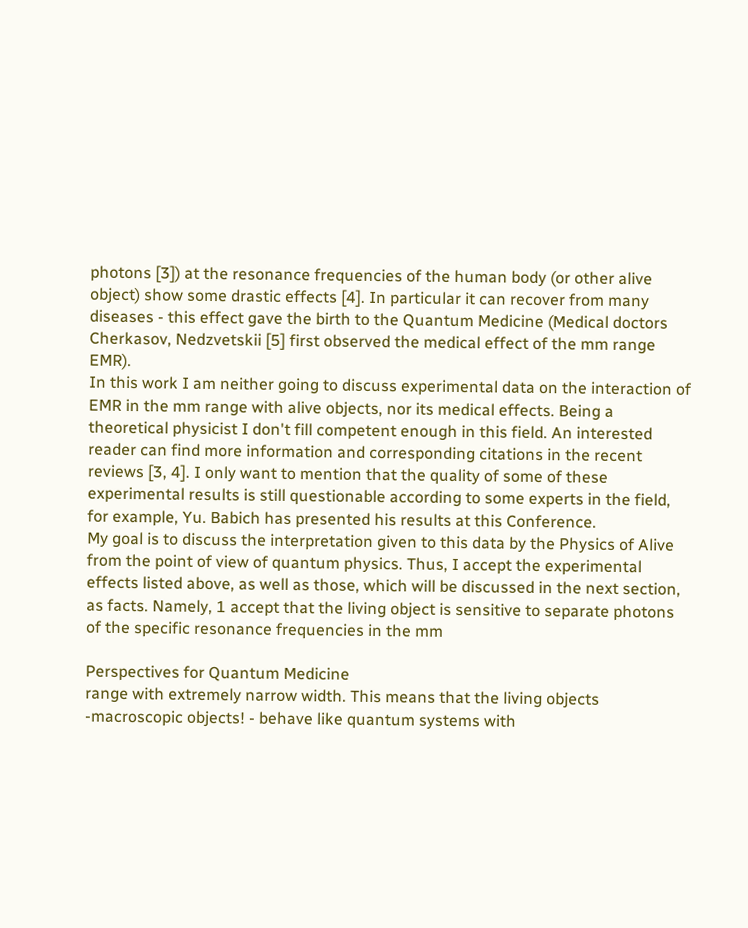photons [3]) at the resonance frequencies of the human body (or other alive object) show some drastic effects [4]. In particular it can recover from many diseases - this effect gave the birth to the Quantum Medicine (Medical doctors Cherkasov, Nedzvetskii [5] first observed the medical effect of the mm range EMR).
In this work I am neither going to discuss experimental data on the interaction of EMR in the mm range with alive objects, nor its medical effects. Being a theoretical physicist I don't fill competent enough in this field. An interested reader can find more information and corresponding citations in the recent reviews [3, 4]. I only want to mention that the quality of some of these experimental results is still questionable according to some experts in the field, for example, Yu. Babich has presented his results at this Conference.
My goal is to discuss the interpretation given to this data by the Physics of Alive from the point of view of quantum physics. Thus, I accept the experimental effects listed above, as well as those, which will be discussed in the next section, as facts. Namely, 1 accept that the living object is sensitive to separate photons of the specific resonance frequencies in the mm

Perspectives for Quantum Medicine
range with extremely narrow width. This means that the living objects -macroscopic objects! - behave like quantum systems with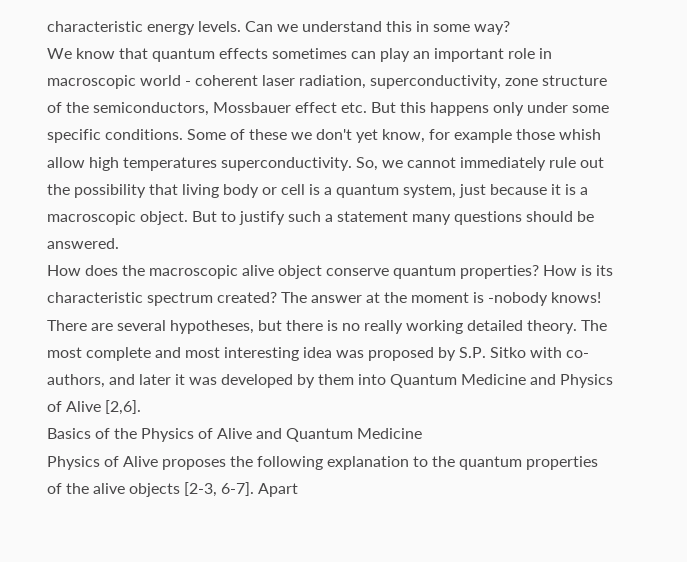characteristic energy levels. Can we understand this in some way?
We know that quantum effects sometimes can play an important role in macroscopic world - coherent laser radiation, superconductivity, zone structure of the semiconductors, Mossbauer effect etc. But this happens only under some specific conditions. Some of these we don't yet know, for example those whish allow high temperatures superconductivity. So, we cannot immediately rule out the possibility that living body or cell is a quantum system, just because it is a macroscopic object. But to justify such a statement many questions should be answered.
How does the macroscopic alive object conserve quantum properties? How is its characteristic spectrum created? The answer at the moment is -nobody knows! There are several hypotheses, but there is no really working detailed theory. The most complete and most interesting idea was proposed by S.P. Sitko with co-authors, and later it was developed by them into Quantum Medicine and Physics of Alive [2,6].
Basics of the Physics of Alive and Quantum Medicine
Physics of Alive proposes the following explanation to the quantum properties of the alive objects [2-3, 6-7]. Apart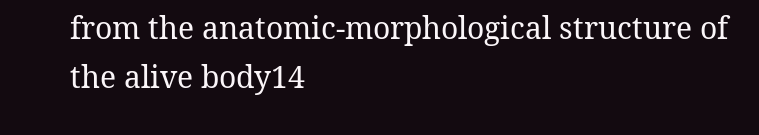from the anatomic-morphological structure of the alive body14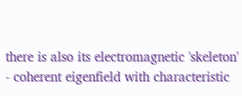there is also its electromagnetic 'skeleton' - coherent eigenfield with characteristic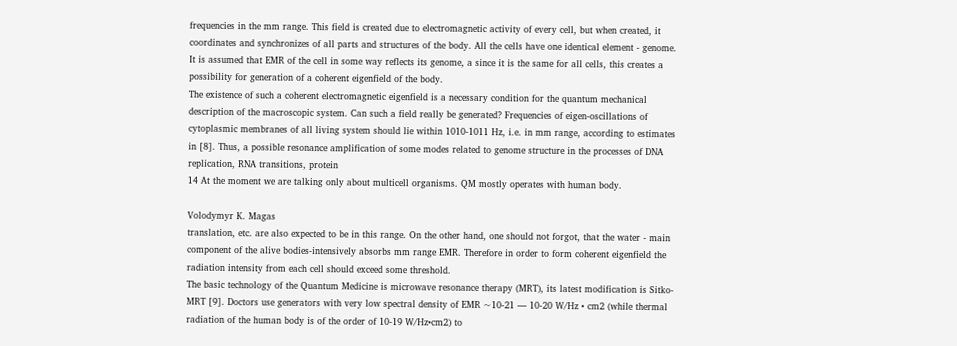frequencies in the mm range. This field is created due to electromagnetic activity of every cell, but when created, it coordinates and synchronizes of all parts and structures of the body. All the cells have one identical element - genome. It is assumed that EMR of the cell in some way reflects its genome, a since it is the same for all cells, this creates a possibility for generation of a coherent eigenfield of the body.
The existence of such a coherent electromagnetic eigenfield is a necessary condition for the quantum mechanical description of the macroscopic system. Can such a field really be generated? Frequencies of eigen-oscillations of cytoplasmic membranes of all living system should lie within 1010-1011 Hz, i.e. in mm range, according to estimates in [8]. Thus, a possible resonance amplification of some modes related to genome structure in the processes of DNA replication, RNA transitions, protein
14 At the moment we are talking only about multicell organisms. QM mostly operates with human body.

Volodymyr K. Magas
translation, etc. are also expected to be in this range. On the other hand, one should not forgot, that the water - main component of the alive bodies-intensively absorbs mm range EMR. Therefore in order to form coherent eigenfield the radiation intensity from each cell should exceed some threshold.
The basic technology of the Quantum Medicine is microwave resonance therapy (MRT), its latest modification is Sitko-MRT [9]. Doctors use generators with very low spectral density of EMR ~10-21 — 10-20 W/Hz • cm2 (while thermal radiation of the human body is of the order of 10-19 W/Hz•cm2) to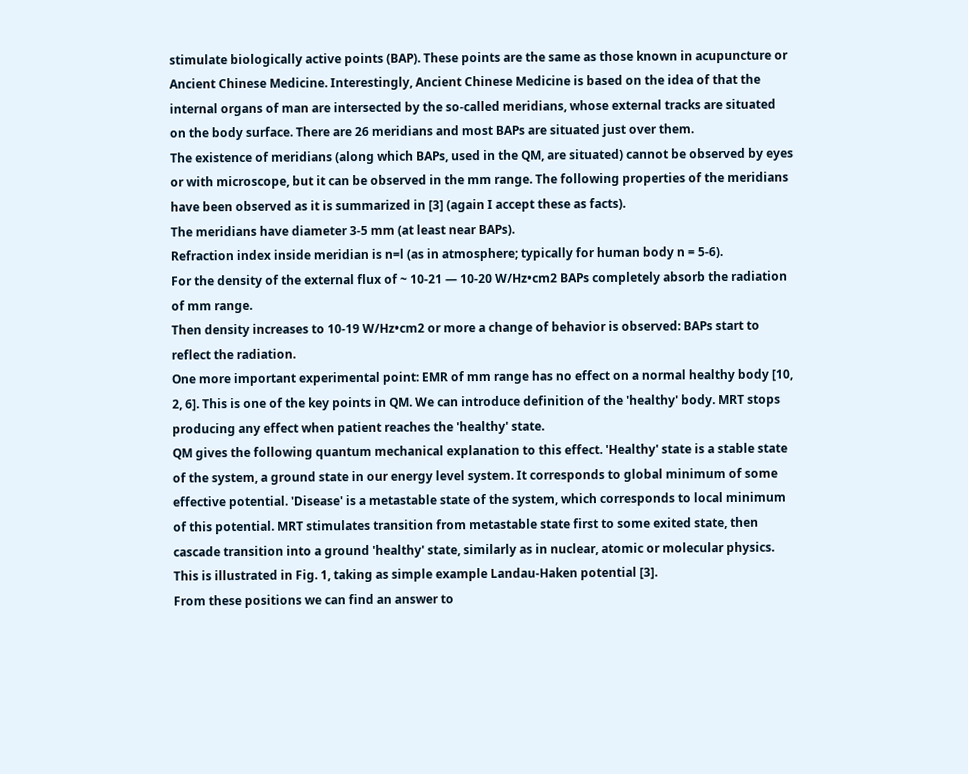stimulate biologically active points (BAP). These points are the same as those known in acupuncture or Ancient Chinese Medicine. Interestingly, Ancient Chinese Medicine is based on the idea of that the internal organs of man are intersected by the so-called meridians, whose external tracks are situated on the body surface. There are 26 meridians and most BAPs are situated just over them.
The existence of meridians (along which BAPs, used in the QM, are situated) cannot be observed by eyes or with microscope, but it can be observed in the mm range. The following properties of the meridians have been observed as it is summarized in [3] (again I accept these as facts).
The meridians have diameter 3-5 mm (at least near BAPs).
Refraction index inside meridian is n=l (as in atmosphere; typically for human body n = 5-6).
For the density of the external flux of ~ 10-21 — 10-20 W/Hz•cm2 BAPs completely absorb the radiation of mm range.
Then density increases to 10-19 W/Hz•cm2 or more a change of behavior is observed: BAPs start to reflect the radiation.
One more important experimental point: EMR of mm range has no effect on a normal healthy body [10, 2, 6]. This is one of the key points in QM. We can introduce definition of the 'healthy' body. MRT stops producing any effect when patient reaches the 'healthy' state.
QM gives the following quantum mechanical explanation to this effect. 'Healthy' state is a stable state of the system, a ground state in our energy level system. It corresponds to global minimum of some effective potential. 'Disease' is a metastable state of the system, which corresponds to local minimum of this potential. MRT stimulates transition from metastable state first to some exited state, then cascade transition into a ground 'healthy' state, similarly as in nuclear, atomic or molecular physics. This is illustrated in Fig. 1, taking as simple example Landau-Haken potential [3].
From these positions we can find an answer to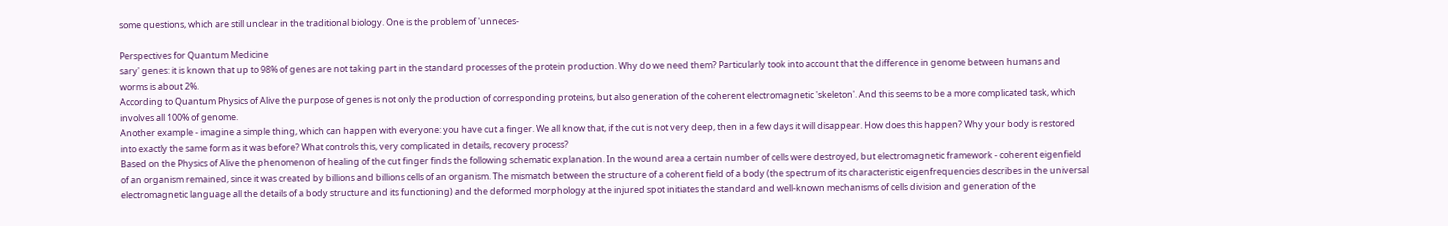some questions, which are still unclear in the traditional biology. One is the problem of 'unneces-

Perspectives for Quantum Medicine
sary' genes: it is known that up to 98% of genes are not taking part in the standard processes of the protein production. Why do we need them? Particularly took into account that the difference in genome between humans and worms is about 2%.
According to Quantum Physics of Alive the purpose of genes is not only the production of corresponding proteins, but also generation of the coherent electromagnetic 'skeleton'. And this seems to be a more complicated task, which involves all 100% of genome.
Another example - imagine a simple thing, which can happen with everyone: you have cut a finger. We all know that, if the cut is not very deep, then in a few days it will disappear. How does this happen? Why your body is restored into exactly the same form as it was before? What controls this, very complicated in details, recovery process?
Based on the Physics of Alive the phenomenon of healing of the cut finger finds the following schematic explanation. In the wound area a certain number of cells were destroyed, but electromagnetic framework - coherent eigenfield of an organism remained, since it was created by billions and billions cells of an organism. The mismatch between the structure of a coherent field of a body (the spectrum of its characteristic eigenfrequencies describes in the universal electromagnetic language all the details of a body structure and its functioning) and the deformed morphology at the injured spot initiates the standard and well-known mechanisms of cells division and generation of the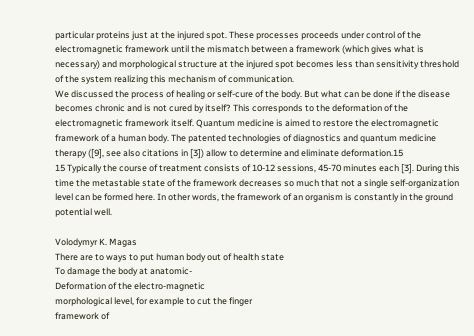particular proteins just at the injured spot. These processes proceeds under control of the electromagnetic framework until the mismatch between a framework (which gives what is necessary) and morphological structure at the injured spot becomes less than sensitivity threshold of the system realizing this mechanism of communication.
We discussed the process of healing or self-cure of the body. But what can be done if the disease becomes chronic and is not cured by itself? This corresponds to the deformation of the electromagnetic framework itself. Quantum medicine is aimed to restore the electromagnetic framework of a human body. The patented technologies of diagnostics and quantum medicine therapy ([9], see also citations in [3]) allow to determine and eliminate deformation.15
15 Typically the course of treatment consists of 10-12 sessions, 45-70 minutes each [3]. During this time the metastable state of the framework decreases so much that not a single self-organization level can be formed here. In other words, the framework of an organism is constantly in the ground potential well.

Volodymyr K. Magas
There are to ways to put human body out of health state
To damage the body at anatomic-
Deformation of the electro-magnetic
morphological level, for example to cut the finger
framework of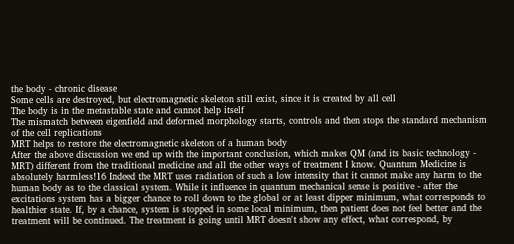the body - chronic disease
Some cells are destroyed, but electromagnetic skeleton still exist, since it is created by all cell
The body is in the metastable state and cannot help itself
The mismatch between eigenfield and deformed morphology starts, controls and then stops the standard mechanism of the cell replications
MRT helps to restore the electromagnetic skeleton of a human body
After the above discussion we end up with the important conclusion, which makes QM (and its basic technology - MRT) different from the traditional medicine and all the other ways of treatment I know. Quantum Medicine is absolutely harmless!16 Indeed the MRT uses radiation of such a low intensity that it cannot make any harm to the human body as to the classical system. While it influence in quantum mechanical sense is positive - after the excitations system has a bigger chance to roll down to the global or at least dipper minimum, what corresponds to healthier state. If, by a chance, system is stopped in some local minimum, then patient does not feel better and the treatment will be continued. The treatment is going until MRT doesn't show any effect, what correspond, by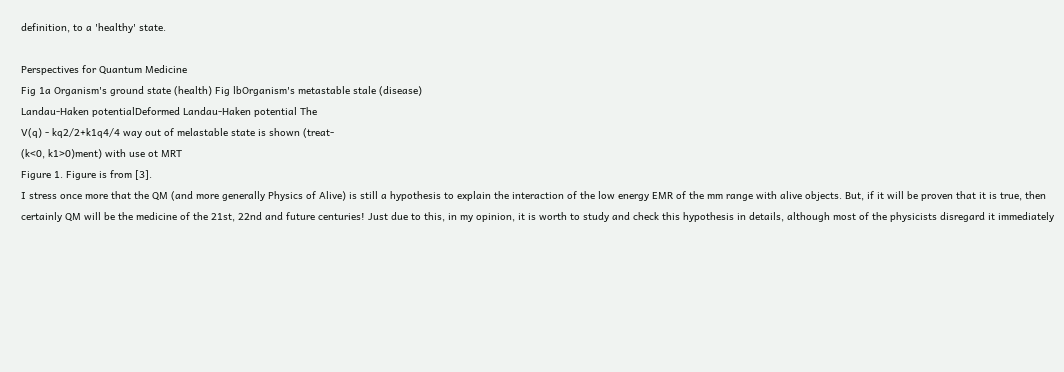definition, to a 'healthy' state.

Perspectives for Quantum Medicine
Fig 1a Organism's ground state (health) Fig lbOrganism's metastable stale (disease)
Landau-Haken potentialDeformed Landau-Haken potential The
V(q) - kq2/2+k1q4/4 way out of melastable state is shown (treat-
(k<0, k1>0)ment) with use ot MRT
Figure 1. Figure is from [3].
I stress once more that the QM (and more generally Physics of Alive) is still a hypothesis to explain the interaction of the low energy EMR of the mm range with alive objects. But, if it will be proven that it is true, then certainly QM will be the medicine of the 21st, 22nd and future centuries! Just due to this, in my opinion, it is worth to study and check this hypothesis in details, although most of the physicists disregard it immediately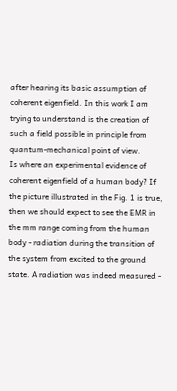after hearing its basic assumption of coherent eigenfield. In this work I am trying to understand is the creation of such a field possible in principle from quantum-mechanical point of view.
Is where an experimental evidence of coherent eigenfield of a human body? If the picture illustrated in the Fig. 1 is true, then we should expect to see the EMR in the mm range coming from the human body - radiation during the transition of the system from excited to the ground state. A radiation was indeed measured -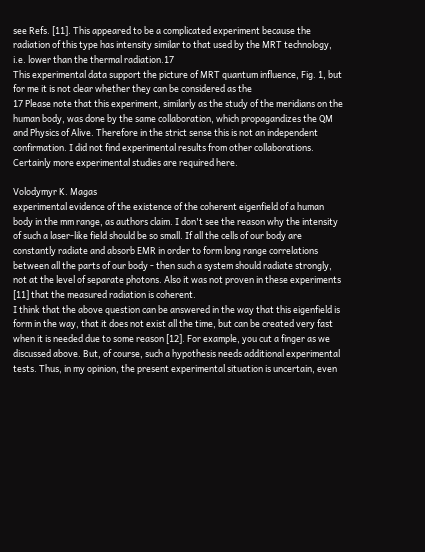see Refs. [11]. This appeared to be a complicated experiment because the radiation of this type has intensity similar to that used by the MRT technology, i.e. lower than the thermal radiation.17
This experimental data support the picture of MRT quantum influence, Fig. 1, but for me it is not clear whether they can be considered as the
17 Please note that this experiment, similarly as the study of the meridians on the human body, was done by the same collaboration, which propagandizes the QM and Physics of Alive. Therefore in the strict sense this is not an independent confirmation. I did not find experimental results from other collaborations. Certainly more experimental studies are required here.

Volodymyr K. Magas
experimental evidence of the existence of the coherent eigenfield of a human body in the mm range, as authors claim. I don't see the reason why the intensity of such a laser-like field should be so small. If all the cells of our body are constantly radiate and absorb EMR in order to form long range correlations between all the parts of our body - then such a system should radiate strongly, not at the level of separate photons. Also it was not proven in these experiments [11] that the measured radiation is coherent.
I think that the above question can be answered in the way that this eigenfield is form in the way, that it does not exist all the time, but can be created very fast when it is needed due to some reason [12]. For example, you cut a finger as we discussed above. But, of course, such a hypothesis needs additional experimental tests. Thus, in my opinion, the present experimental situation is uncertain, even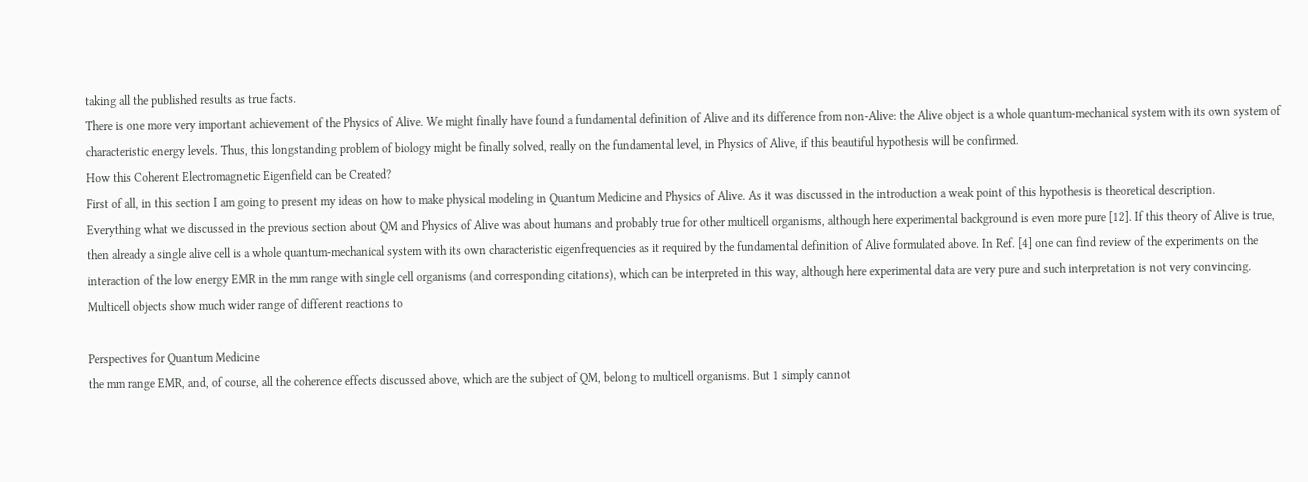taking all the published results as true facts.
There is one more very important achievement of the Physics of Alive. We might finally have found a fundamental definition of Alive and its difference from non-Alive: the Alive object is a whole quantum-mechanical system with its own system of characteristic energy levels. Thus, this longstanding problem of biology might be finally solved, really on the fundamental level, in Physics of Alive, if this beautiful hypothesis will be confirmed.
How this Coherent Electromagnetic Eigenfield can be Created?
First of all, in this section I am going to present my ideas on how to make physical modeling in Quantum Medicine and Physics of Alive. As it was discussed in the introduction a weak point of this hypothesis is theoretical description.
Everything what we discussed in the previous section about QM and Physics of Alive was about humans and probably true for other multicell organisms, although here experimental background is even more pure [12]. If this theory of Alive is true, then already a single alive cell is a whole quantum-mechanical system with its own characteristic eigenfrequencies as it required by the fundamental definition of Alive formulated above. In Ref. [4] one can find review of the experiments on the interaction of the low energy EMR in the mm range with single cell organisms (and corresponding citations), which can be interpreted in this way, although here experimental data are very pure and such interpretation is not very convincing. Multicell objects show much wider range of different reactions to

Perspectives for Quantum Medicine
the mm range EMR, and, of course, all the coherence effects discussed above, which are the subject of QM, belong to multicell organisms. But 1 simply cannot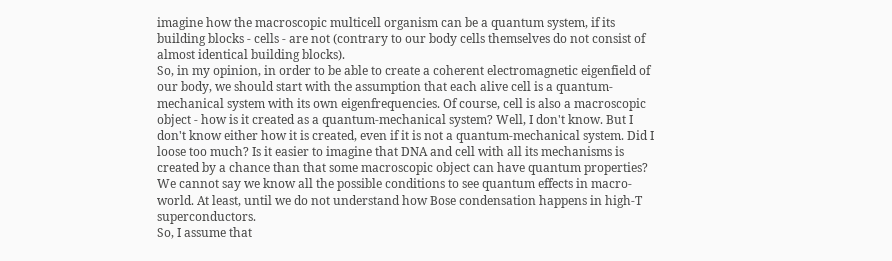imagine how the macroscopic multicell organism can be a quantum system, if its building blocks - cells - are not (contrary to our body cells themselves do not consist of almost identical building blocks).
So, in my opinion, in order to be able to create a coherent electromagnetic eigenfield of our body, we should start with the assumption that each alive cell is a quantum-mechanical system with its own eigenfrequencies. Of course, cell is also a macroscopic object - how is it created as a quantum-mechanical system? Well, I don't know. But I don't know either how it is created, even if it is not a quantum-mechanical system. Did I loose too much? Is it easier to imagine that DNA and cell with all its mechanisms is created by a chance than that some macroscopic object can have quantum properties? We cannot say we know all the possible conditions to see quantum effects in macro-world. At least, until we do not understand how Bose condensation happens in high-T superconductors.
So, I assume that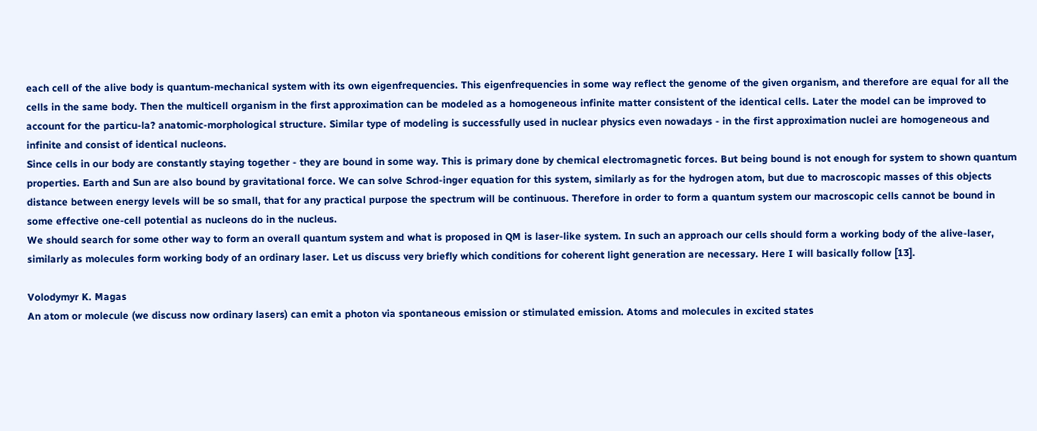each cell of the alive body is quantum-mechanical system with its own eigenfrequencies. This eigenfrequencies in some way reflect the genome of the given organism, and therefore are equal for all the cells in the same body. Then the multicell organism in the first approximation can be modeled as a homogeneous infinite matter consistent of the identical cells. Later the model can be improved to account for the particu-la? anatomic-morphological structure. Similar type of modeling is successfully used in nuclear physics even nowadays - in the first approximation nuclei are homogeneous and infinite and consist of identical nucleons.
Since cells in our body are constantly staying together - they are bound in some way. This is primary done by chemical electromagnetic forces. But being bound is not enough for system to shown quantum properties. Earth and Sun are also bound by gravitational force. We can solve Schrod-inger equation for this system, similarly as for the hydrogen atom, but due to macroscopic masses of this objects distance between energy levels will be so small, that for any practical purpose the spectrum will be continuous. Therefore in order to form a quantum system our macroscopic cells cannot be bound in some effective one-cell potential as nucleons do in the nucleus.
We should search for some other way to form an overall quantum system and what is proposed in QM is laser-like system. In such an approach our cells should form a working body of the alive-laser, similarly as molecules form working body of an ordinary laser. Let us discuss very briefly which conditions for coherent light generation are necessary. Here I will basically follow [13].

Volodymyr K. Magas
An atom or molecule (we discuss now ordinary lasers) can emit a photon via spontaneous emission or stimulated emission. Atoms and molecules in excited states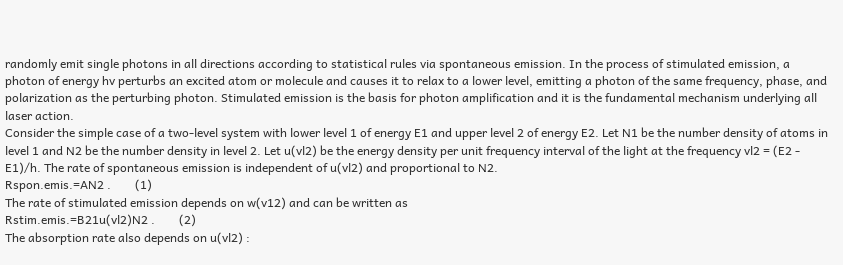randomly emit single photons in all directions according to statistical rules via spontaneous emission. In the process of stimulated emission, a photon of energy hv perturbs an excited atom or molecule and causes it to relax to a lower level, emitting a photon of the same frequency, phase, and polarization as the perturbing photon. Stimulated emission is the basis for photon amplification and it is the fundamental mechanism underlying all laser action.
Consider the simple case of a two-level system with lower level 1 of energy E1 and upper level 2 of energy E2. Let N1 be the number density of atoms in level 1 and N2 be the number density in level 2. Let u(vl2) be the energy density per unit frequency interval of the light at the frequency vl2 = (E2 - E1)/h. The rate of spontaneous emission is independent of u(vl2) and proportional to N2.
Rspon.emis.=AN2 .        (1)
The rate of stimulated emission depends on w(v12) and can be written as
Rstim.emis.=B21u(vl2)N2 .        (2)
The absorption rate also depends on u(vl2) :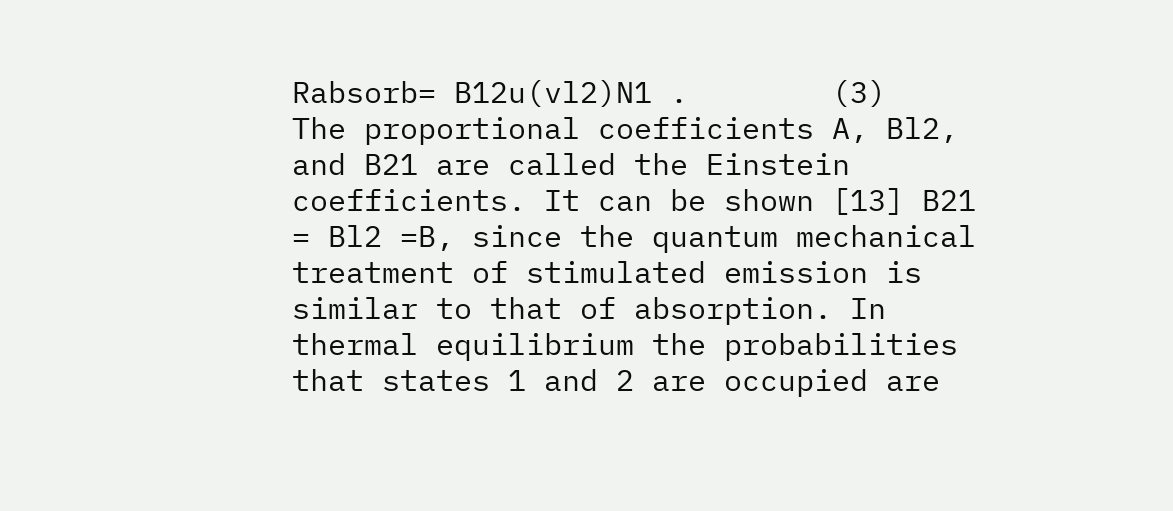Rabsorb= B12u(vl2)N1 .        (3)
The proportional coefficients A, Bl2, and B21 are called the Einstein coefficients. It can be shown [13] B21 = Bl2 =B, since the quantum mechanical treatment of stimulated emission is similar to that of absorption. In thermal equilibrium the probabilities that states 1 and 2 are occupied are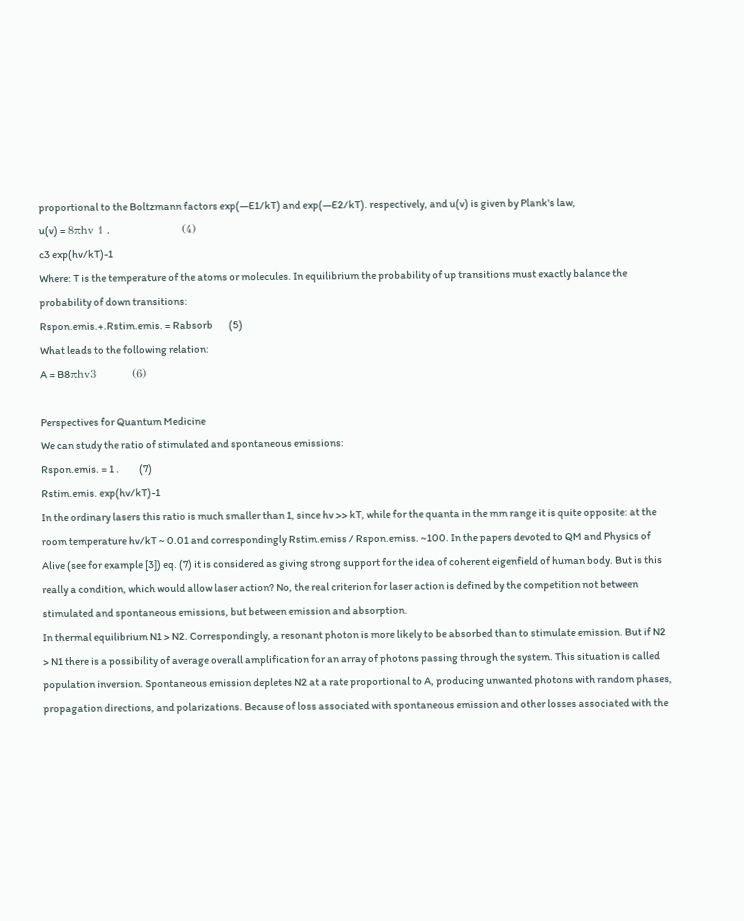proportional to the Boltzmann factors exp(—E1/kT) and exp(—E2/kT). respectively, and u(v) is given by Plank's law,
u(v) = 8πhv 1 .                  (4)
c3 exp(hv/kT)-1
Where: T is the temperature of the atoms or molecules. In equilibrium the probability of up transitions must exactly balance the probability of down transitions:
Rspon.emis.+.Rstim.emis. = Rabsorb        (5)
What leads to the following relation:
A = B8πhv3         (6)

Perspectives for Quantum Medicine
We can study the ratio of stimulated and spontaneous emissions:
Rspon.emis. = 1 .          (7)
Rstim.emis. exp(hv/kT)-1
In the ordinary lasers this ratio is much smaller than 1, since hv >> kT, while for the quanta in the mm range it is quite opposite: at the room temperature hv/kT ~ 0.01 and correspondingly Rstim.emiss / Rspon.emiss. ~100. In the papers devoted to QM and Physics of Alive (see for example [3]) eq. (7) it is considered as giving strong support for the idea of coherent eigenfield of human body. But is this really a condition, which would allow laser action? No, the real criterion for laser action is defined by the competition not between stimulated and spontaneous emissions, but between emission and absorption.
In thermal equilibrium N1 > N2. Correspondingly, a resonant photon is more likely to be absorbed than to stimulate emission. But if N2 > N1 there is a possibility of average overall amplification for an array of photons passing through the system. This situation is called population inversion. Spontaneous emission depletes N2 at a rate proportional to A, producing unwanted photons with random phases, propagation directions, and polarizations. Because of loss associated with spontaneous emission and other losses associated with the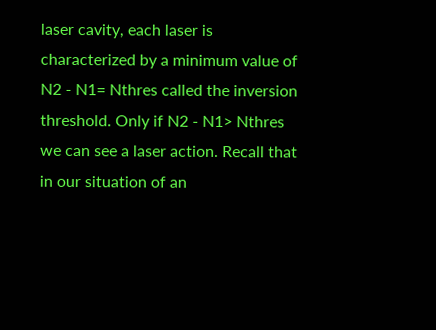laser cavity, each laser is characterized by a minimum value of N2 - N1= Nthres called the inversion threshold. Only if N2 - N1> Nthres we can see a laser action. Recall that in our situation of an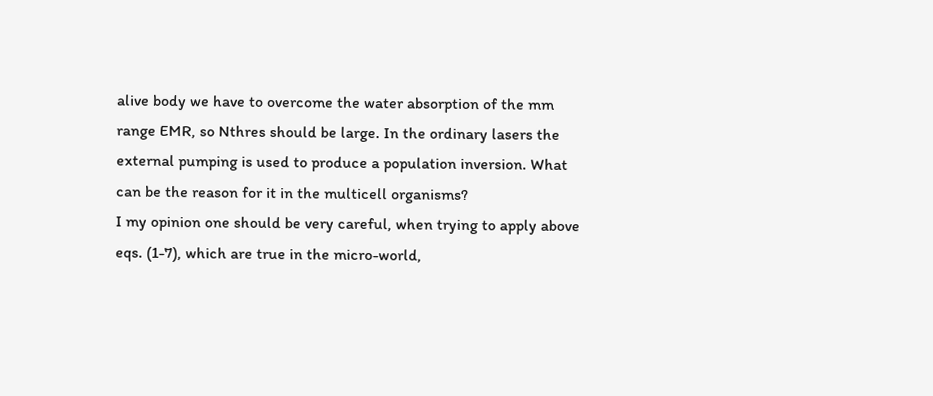alive body we have to overcome the water absorption of the mm range EMR, so Nthres should be large. In the ordinary lasers the external pumping is used to produce a population inversion. What can be the reason for it in the multicell organisms?
I my opinion one should be very careful, when trying to apply above eqs. (1-7), which are true in the micro-world,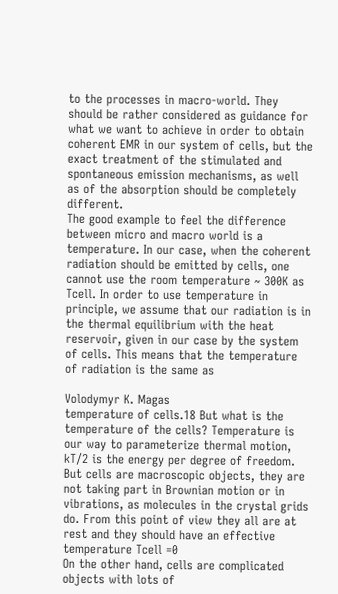to the processes in macro-world. They should be rather considered as guidance for what we want to achieve in order to obtain coherent EMR in our system of cells, but the exact treatment of the stimulated and spontaneous emission mechanisms, as well as of the absorption should be completely different.
The good example to feel the difference between micro and macro world is a temperature. In our case, when the coherent radiation should be emitted by cells, one cannot use the room temperature ~ 300K as Tcell. In order to use temperature in principle, we assume that our radiation is in the thermal equilibrium with the heat reservoir, given in our case by the system of cells. This means that the temperature of radiation is the same as

Volodymyr K. Magas
temperature of cells.18 But what is the temperature of the cells? Temperature is our way to parameterize thermal motion, kT/2 is the energy per degree of freedom. But cells are macroscopic objects, they are not taking part in Brownian motion or in vibrations, as molecules in the crystal grids do. From this point of view they all are at rest and they should have an effective temperature Tcell =0
On the other hand, cells are complicated objects with lots of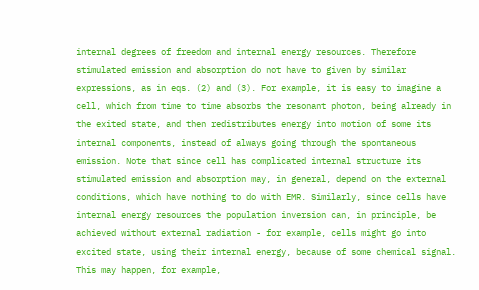internal degrees of freedom and internal energy resources. Therefore stimulated emission and absorption do not have to given by similar expressions, as in eqs. (2) and (3). For example, it is easy to imagine a cell, which from time to time absorbs the resonant photon, being already in the exited state, and then redistributes energy into motion of some its internal components, instead of always going through the spontaneous emission. Note that since cell has complicated internal structure its stimulated emission and absorption may, in general, depend on the external conditions, which have nothing to do with EMR. Similarly, since cells have internal energy resources the population inversion can, in principle, be achieved without external radiation - for example, cells might go into excited state, using their internal energy, because of some chemical signal. This may happen, for example,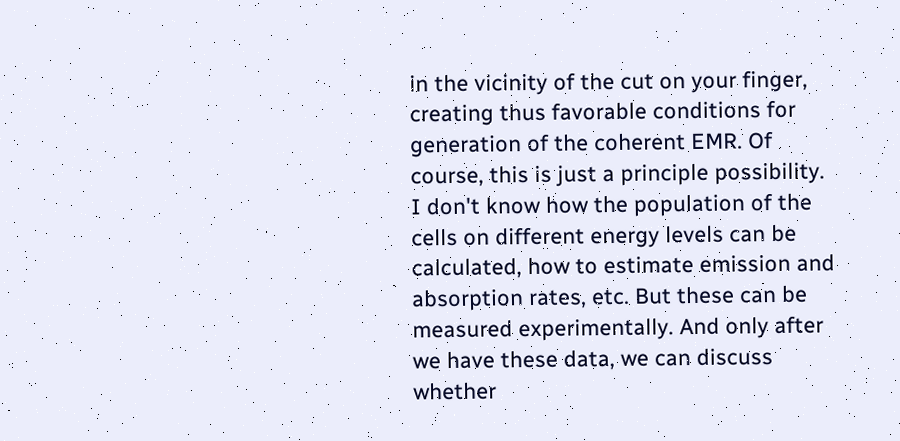in the vicinity of the cut on your finger, creating thus favorable conditions for generation of the coherent EMR. Of course, this is just a principle possibility.
I don't know how the population of the cells on different energy levels can be calculated, how to estimate emission and absorption rates, etc. But these can be measured experimentally. And only after we have these data, we can discuss whether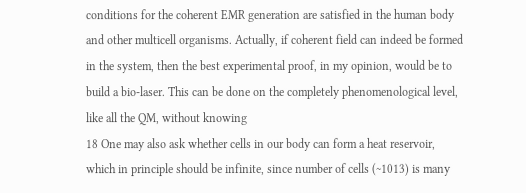conditions for the coherent EMR generation are satisfied in the human body and other multicell organisms. Actually, if coherent field can indeed be formed in the system, then the best experimental proof, in my opinion, would be to build a bio-laser. This can be done on the completely phenomenological level, like all the QM, without knowing
18 One may also ask whether cells in our body can form a heat reservoir, which in principle should be infinite, since number of cells (~1013) is many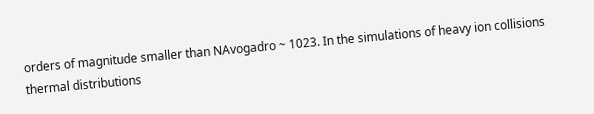orders of magnitude smaller than NAvogadro ~ 1023. In the simulations of heavy ion collisions thermal distributions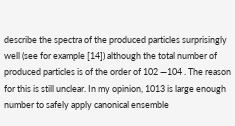describe the spectra of the produced particles surprisingly well (see for example [14]) although the total number of produced particles is of the order of 102 —104 . The reason for this is still unclear. In my opinion, 1013 is large enough number to safely apply canonical ensemble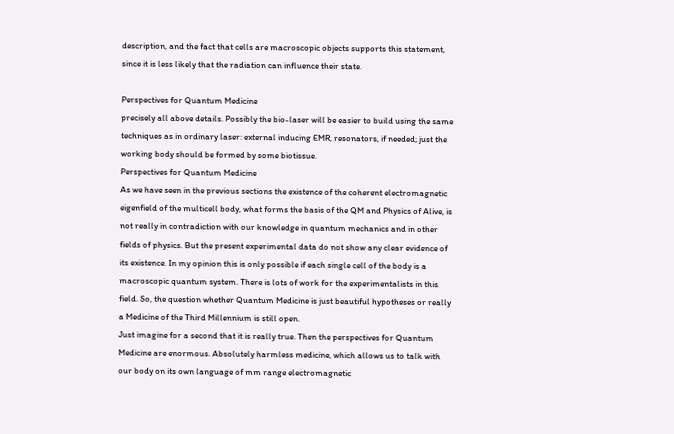description, and the fact that cells are macroscopic objects supports this statement, since it is less likely that the radiation can influence their state.

Perspectives for Quantum Medicine
precisely all above details. Possibly the bio-laser will be easier to build using the same techniques as in ordinary laser: external inducing EMR, resonators, if needed; just the working body should be formed by some biotissue.
Perspectives for Quantum Medicine
As we have seen in the previous sections the existence of the coherent electromagnetic eigenfield of the multicell body, what forms the basis of the QM and Physics of Alive, is not really in contradiction with our knowledge in quantum mechanics and in other fields of physics. But the present experimental data do not show any clear evidence of its existence. In my opinion this is only possible if each single cell of the body is a macroscopic quantum system. There is lots of work for the experimentalists in this field. So, the question whether Quantum Medicine is just beautiful hypotheses or really a Medicine of the Third Millennium is still open.
Just imagine for a second that it is really true. Then the perspectives for Quantum Medicine are enormous. Absolutely harmless medicine, which allows us to talk with our body on its own language of mm range electromagnetic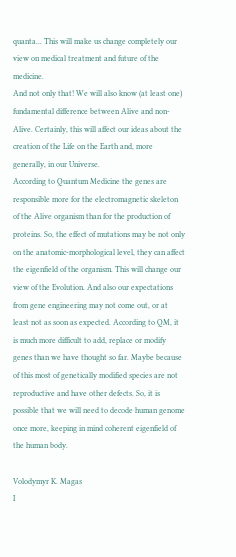quanta... This will make us change completely our view on medical treatment and future of the medicine.
And not only that! We will also know (at least one) fundamental difference between Alive and non-Alive. Certainly, this will affect our ideas about the creation of the Life on the Earth and, more generally, in our Universe.
According to Quantum Medicine the genes are responsible more for the electromagnetic skeleton of the Alive organism than for the production of proteins. So, the effect of mutations may be not only on the anatomic-morphological level, they can affect the eigenfield of the organism. This will change our view of the Evolution. And also our expectations from gene engineering may not come out, or at least not as soon as expected. According to QM, it is much more difficult to add, replace or modify genes than we have thought so far. Maybe because of this most of genetically modified species are not reproductive and have other defects. So, it is possible that we will need to decode human genome once more, keeping in mind coherent eigenfield of the human body.

Volodymyr K. Magas
I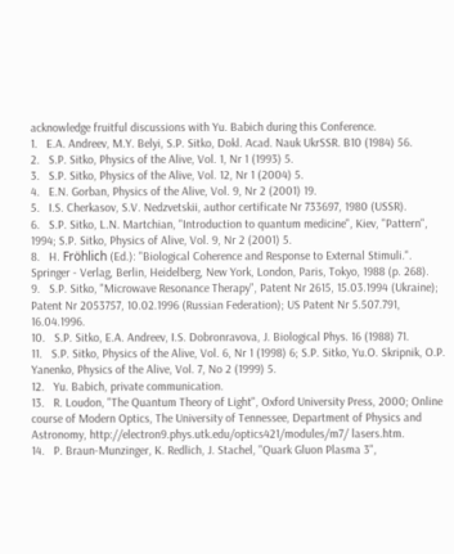acknowledge fruitful discussions with Yu. Babich during this Conference.
1.   E.A. Andreev, M.Y. Belyi, S.P. Sitko, Dokl. Acad. Nauk UkrSSR. B10 (1984) 56.
2.   S.P. Sitko, Physics of the Alive, Vol. 1, Nr 1 (1993) 5.
3.   S.P. Sitko, Physics of the Alive, Vol. 12, Nr 1 (2004) 5.
4.   E.N. Gorban, Physics of the Alive, Vol. 9, Nr 2 (2001) 19.
5.   I.S. Cherkasov, S.V. Nedzvetskii, author certificate Nr 733697, 1980 (USSR).
6.   S.P. Sitko, L.N. Martchian, "Introduction to quantum medicine", Kiev, "Pattern", 1994; S.P. Sitko, Physics of Alive, Vol. 9, Nr 2 (2001) 5.
8.   H. Fröhlich (Ed.): "Biological Coherence and Response to External Stimuli.". Springer - Verlag, Berlin, Heidelberg, New York, London, Paris, Tokyo, 1988 (p. 268).
9.   S.P. Sitko, "Microwave Resonance Therapy", Patent Nr 2615, 15.03.1994 (Ukraine); Patent Nr 2053757, 10.02.1996 (Russian Federation); US Patent Nr 5.507.791, 16.04.1996.
10.   S.P. Sitko, E.A. Andreev, I.S. Dobronravova, J. Biological Phys. 16 (1988) 71.
11.   S.P. Sitko, Physics of the Alive, Vol. 6, Nr 1 (1998) 6; S.P. Sitko, Yu.O. Skripnik, O.P. Yanenko, Physics of the Alive, Vol. 7, No 2 (1999) 5.
12.   Yu. Babich, private communication.
13.   R. Loudon, "The Quantum Theory of Light", Oxford University Press, 2000; Online course of Modern Optics, The University of Tennessee, Department of Physics and Astronomy, http://electron9.phys.utk.edu/optics421/modules/m7/ lasers.htm.
14.   P. Braun-Munzinger, K. Redlich, J. Stachel, "Quark Gluon Plasma 3",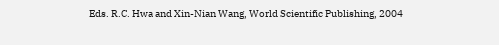Eds. R.C. Hwa and Xin-Nian Wang, World Scientific Publishing, 2004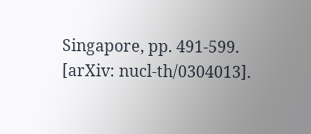Singapore, pp. 491-599.
[arXiv: nucl-th/0304013].